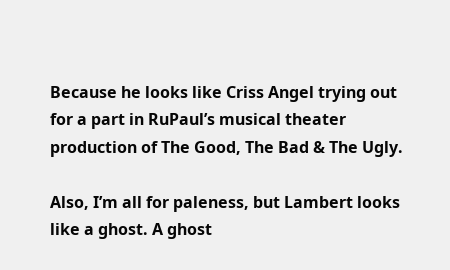Because he looks like Criss Angel trying out for a part in RuPaul’s musical theater production of The Good, The Bad & The Ugly.

Also, I’m all for paleness, but Lambert looks like a ghost. A ghost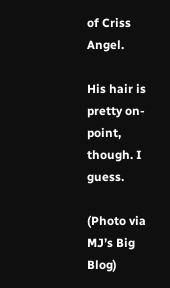of Criss Angel.

His hair is pretty on-point, though. I guess.

(Photo via MJ’s Big Blog)